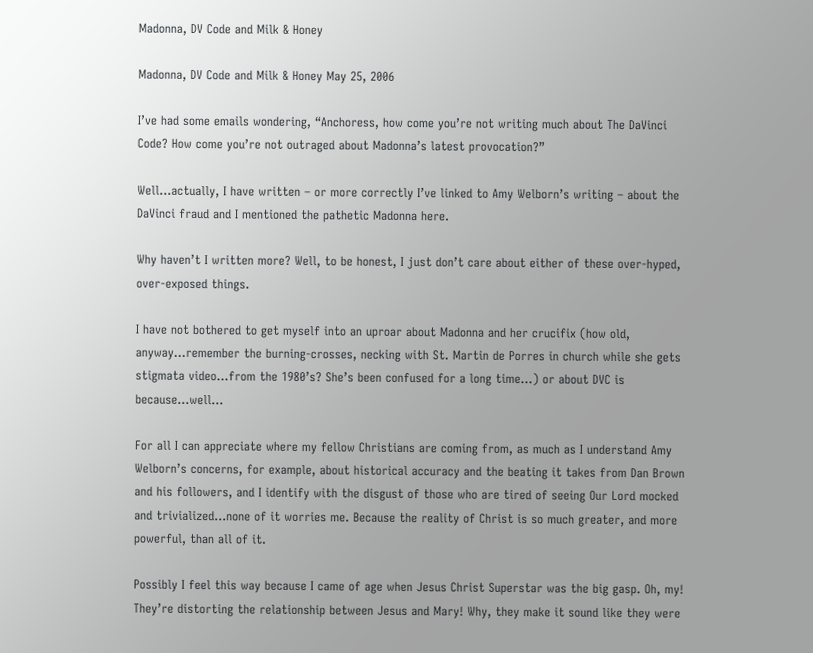Madonna, DV Code and Milk & Honey

Madonna, DV Code and Milk & Honey May 25, 2006

I’ve had some emails wondering, “Anchoress, how come you’re not writing much about The DaVinci Code? How come you’re not outraged about Madonna’s latest provocation?”

Well…actually, I have written – or more correctly I’ve linked to Amy Welborn’s writing – about the DaVinci fraud and I mentioned the pathetic Madonna here.

Why haven’t I written more? Well, to be honest, I just don’t care about either of these over-hyped, over-exposed things.

I have not bothered to get myself into an uproar about Madonna and her crucifix (how old, anyway…remember the burning-crosses, necking with St. Martin de Porres in church while she gets stigmata video…from the 1980’s? She’s been confused for a long time…) or about DVC is because…well…

For all I can appreciate where my fellow Christians are coming from, as much as I understand Amy Welborn’s concerns, for example, about historical accuracy and the beating it takes from Dan Brown and his followers, and I identify with the disgust of those who are tired of seeing Our Lord mocked and trivialized…none of it worries me. Because the reality of Christ is so much greater, and more powerful, than all of it.

Possibly I feel this way because I came of age when Jesus Christ Superstar was the big gasp. Oh, my! They’re distorting the relationship between Jesus and Mary! Why, they make it sound like they were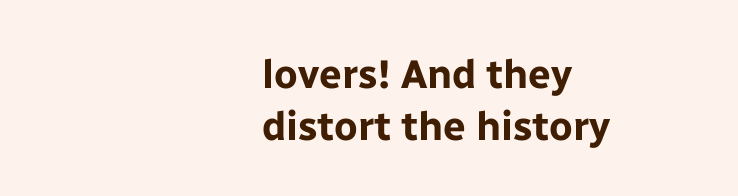lovers! And they distort the history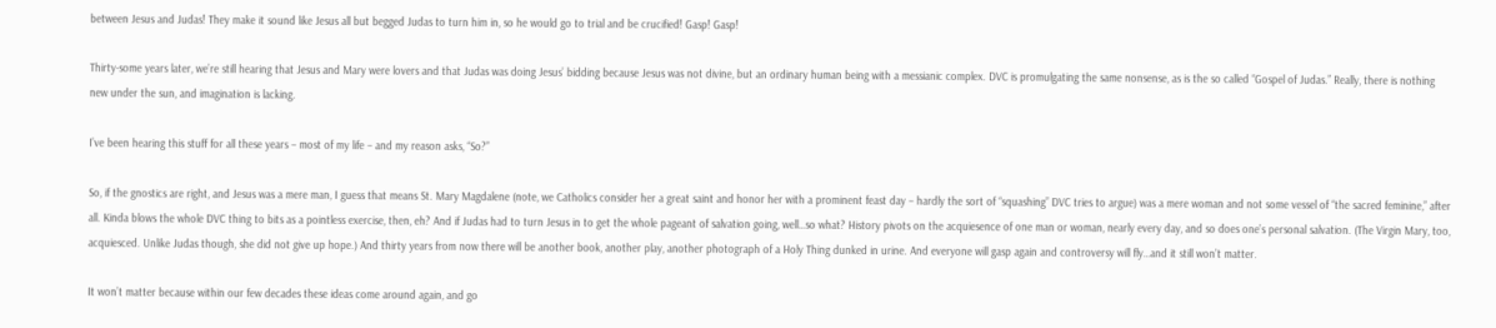between Jesus and Judas! They make it sound like Jesus all but begged Judas to turn him in, so he would go to trial and be crucified! Gasp! Gasp!

Thirty-some years later, we’re still hearing that Jesus and Mary were lovers and that Judas was doing Jesus’ bidding because Jesus was not divine, but an ordinary human being with a messianic complex. DVC is promulgating the same nonsense, as is the so called “Gospel of Judas.” Really, there is nothing new under the sun, and imagination is lacking.

I’ve been hearing this stuff for all these years – most of my life – and my reason asks, “So?”

So, if the gnostics are right, and Jesus was a mere man, I guess that means St. Mary Magdalene (note, we Catholics consider her a great saint and honor her with a prominent feast day – hardly the sort of “squashing” DVC tries to argue) was a mere woman and not some vessel of “the sacred feminine,” after all. Kinda blows the whole DVC thing to bits as a pointless exercise, then, eh? And if Judas had to turn Jesus in to get the whole pageant of salvation going, well…so what? History pivots on the acquiesence of one man or woman, nearly every day, and so does one’s personal salvation. (The Virgin Mary, too, acquiesced. Unlike Judas though, she did not give up hope.) And thirty years from now there will be another book, another play, another photograph of a Holy Thing dunked in urine. And everyone will gasp again and controversy will fly…and it still won’t matter.

It won’t matter because within our few decades these ideas come around again, and go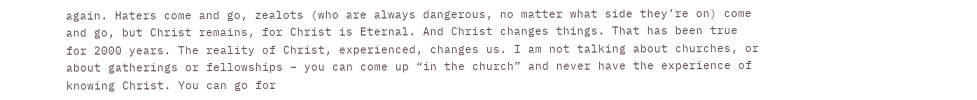again. Haters come and go, zealots (who are always dangerous, no matter what side they’re on) come and go, but Christ remains, for Christ is Eternal. And Christ changes things. That has been true for 2000 years. The reality of Christ, experienced, changes us. I am not talking about churches, or about gatherings or fellowships – you can come up “in the church” and never have the experience of knowing Christ. You can go for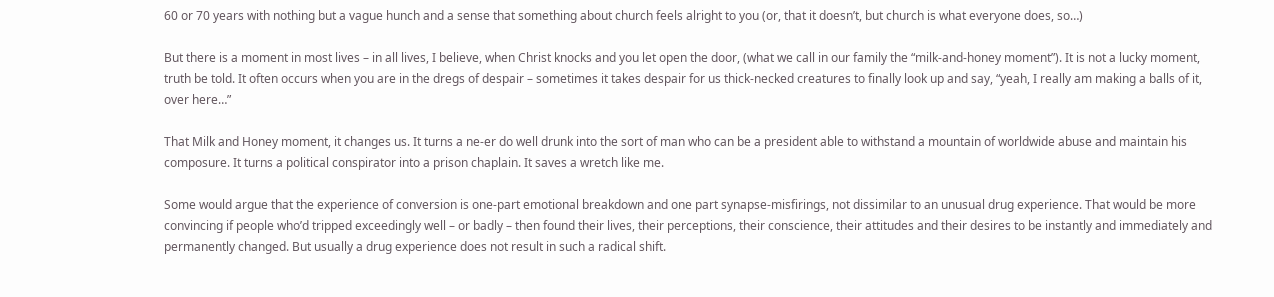60 or 70 years with nothing but a vague hunch and a sense that something about church feels alright to you (or, that it doesn’t, but church is what everyone does, so…)

But there is a moment in most lives – in all lives, I believe, when Christ knocks and you let open the door, (what we call in our family the “milk-and-honey moment”). It is not a lucky moment, truth be told. It often occurs when you are in the dregs of despair – sometimes it takes despair for us thick-necked creatures to finally look up and say, “yeah, I really am making a balls of it, over here…”

That Milk and Honey moment, it changes us. It turns a ne-er do well drunk into the sort of man who can be a president able to withstand a mountain of worldwide abuse and maintain his composure. It turns a political conspirator into a prison chaplain. It saves a wretch like me.

Some would argue that the experience of conversion is one-part emotional breakdown and one part synapse-misfirings, not dissimilar to an unusual drug experience. That would be more convincing if people who’d tripped exceedingly well – or badly – then found their lives, their perceptions, their conscience, their attitudes and their desires to be instantly and immediately and permanently changed. But usually a drug experience does not result in such a radical shift.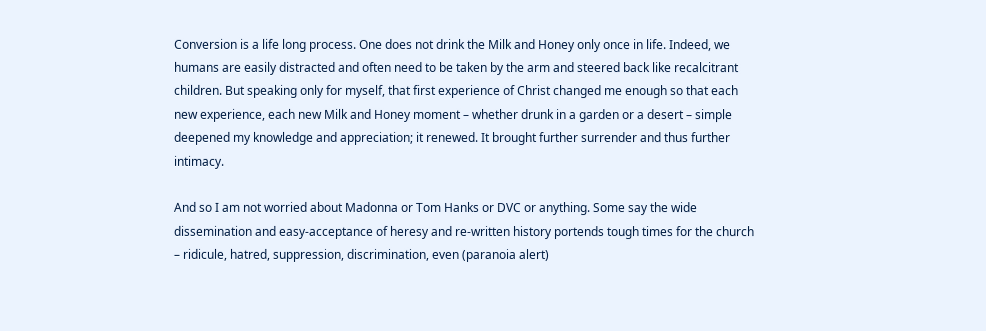Conversion is a life long process. One does not drink the Milk and Honey only once in life. Indeed, we humans are easily distracted and often need to be taken by the arm and steered back like recalcitrant children. But speaking only for myself, that first experience of Christ changed me enough so that each new experience, each new Milk and Honey moment – whether drunk in a garden or a desert – simple deepened my knowledge and appreciation; it renewed. It brought further surrender and thus further intimacy.

And so I am not worried about Madonna or Tom Hanks or DVC or anything. Some say the wide dissemination and easy-acceptance of heresy and re-written history portends tough times for the church – ridicule, hatred, suppression, discrimination, even (paranoia alert)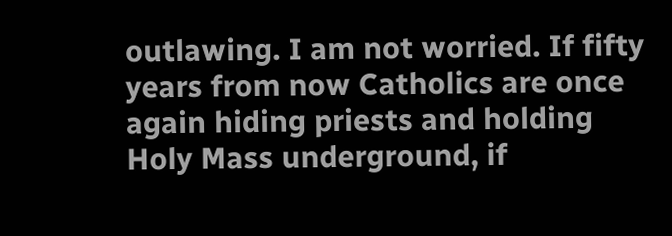outlawing. I am not worried. If fifty years from now Catholics are once again hiding priests and holding Holy Mass underground, if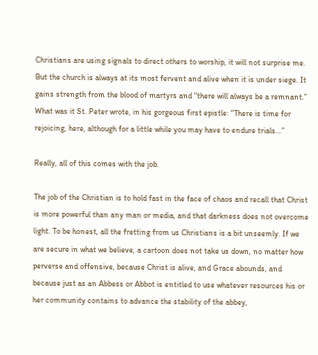Christians are using signals to direct others to worship, it will not surprise me. But the church is always at its most fervent and alive when it is under siege. It gains strength from the blood of martyrs and “there will always be a remnant.” What was it St. Peter wrote, in his gorgeous first epistle: “There is time for rejoicing, here, although for a little while you may have to endure trials…”

Really, all of this comes with the job.

The job of the Christian is to hold fast in the face of chaos and recall that Christ is more powerful than any man or media, and that darkness does not overcome light. To be honest, all the fretting from us Christians is a bit unseemly. If we are secure in what we believe, a cartoon does not take us down, no matter how perverse and offensive, because Christ is alive, and Grace abounds, and because just as an Abbess or Abbot is entitled to use whatever resources his or her community contains to advance the stability of the abbey,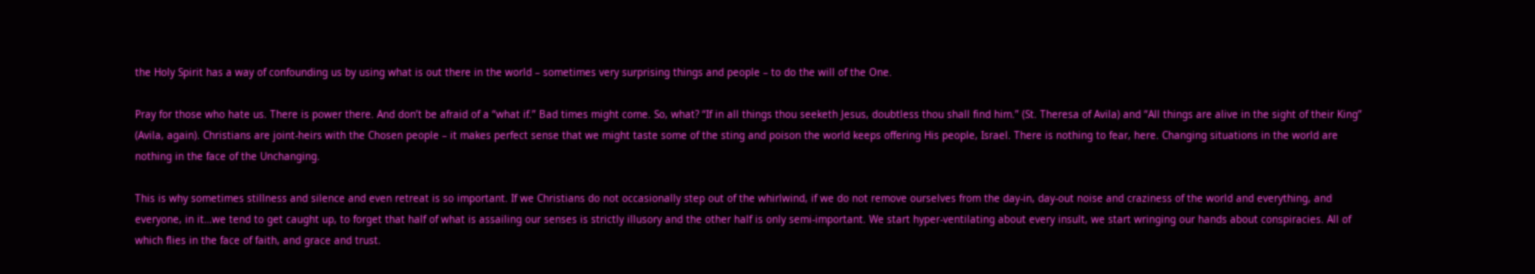the Holy Spirit has a way of confounding us by using what is out there in the world – sometimes very surprising things and people – to do the will of the One.

Pray for those who hate us. There is power there. And don’t be afraid of a “what if.” Bad times might come. So, what? “If in all things thou seeketh Jesus, doubtless thou shall find him.” (St. Theresa of Avila) and “All things are alive in the sight of their King” (Avila, again). Christians are joint-heirs with the Chosen people – it makes perfect sense that we might taste some of the sting and poison the world keeps offering His people, Israel. There is nothing to fear, here. Changing situations in the world are nothing in the face of the Unchanging.

This is why sometimes stillness and silence and even retreat is so important. If we Christians do not occasionally step out of the whirlwind, if we do not remove ourselves from the day-in, day-out noise and craziness of the world and everything, and everyone, in it…we tend to get caught up, to forget that half of what is assailing our senses is strictly illusory and the other half is only semi-important. We start hyper-ventilating about every insult, we start wringing our hands about conspiracies. All of which flies in the face of faith, and grace and trust.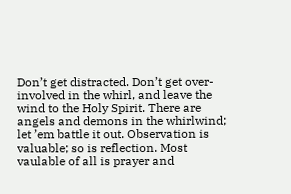Don’t get distracted. Don’t get over-involved in the whirl, and leave the wind to the Holy Spirit. There are angels and demons in the whirlwind; let ’em battle it out. Observation is valuable; so is reflection. Most vaulable of all is prayer and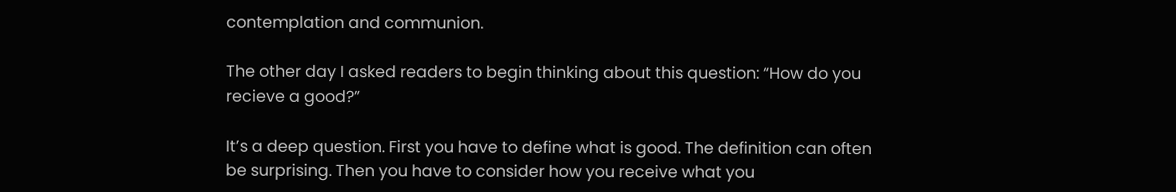contemplation and communion.

The other day I asked readers to begin thinking about this question: “How do you recieve a good?”

It’s a deep question. First you have to define what is good. The definition can often be surprising. Then you have to consider how you receive what you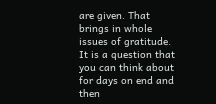are given. That brings in whole issues of gratitude. It is a question that you can think about for days on end and then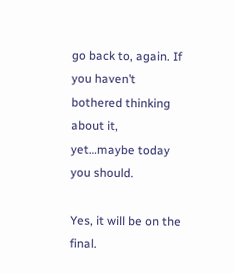go back to, again. If you haven’t bothered thinking about it, yet…maybe today you should.

Yes, it will be on the final.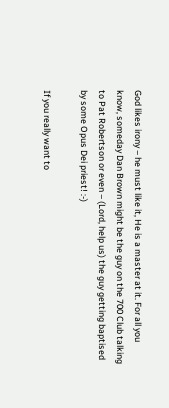God likes irony – he must like it, He is a master at it. For all you know, someday Dan Brown might be the guy on the 700 Club talking to Pat Robertson or even – (Lord, help us) the guy getting baptised by some Opus Dei priest! :-)

If you really want to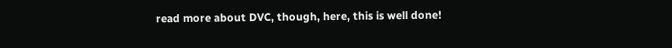read more about DVC, though, here, this is well done!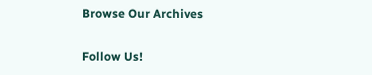Browse Our Archives

Follow Us!